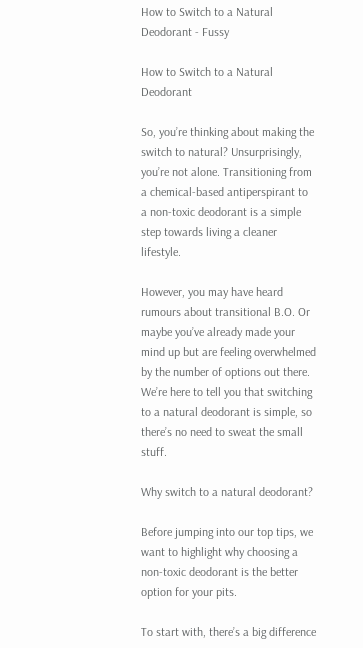How to Switch to a Natural Deodorant - Fussy

How to Switch to a Natural Deodorant

So, you’re thinking about making the switch to natural? Unsurprisingly, you’re not alone. Transitioning from a chemical-based antiperspirant to a non-toxic deodorant is a simple step towards living a cleaner lifestyle.

However, you may have heard rumours about transitional B.O. Or maybe you’ve already made your mind up but are feeling overwhelmed by the number of options out there. We’re here to tell you that switching to a natural deodorant is simple, so there’s no need to sweat the small stuff.

Why switch to a natural deodorant?

Before jumping into our top tips, we want to highlight why choosing a non-toxic deodorant is the better option for your pits.

To start with, there’s a big difference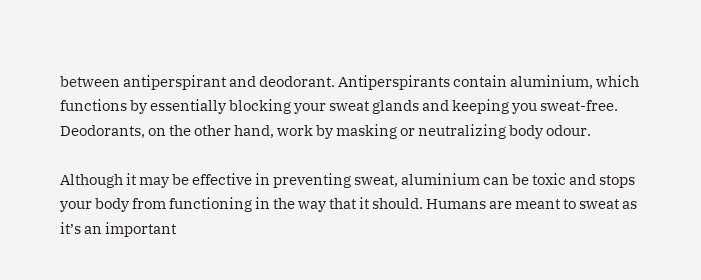between antiperspirant and deodorant. Antiperspirants contain aluminium, which functions by essentially blocking your sweat glands and keeping you sweat-free. Deodorants, on the other hand, work by masking or neutralizing body odour.

Although it may be effective in preventing sweat, aluminium can be toxic and stops your body from functioning in the way that it should. Humans are meant to sweat as it’s an important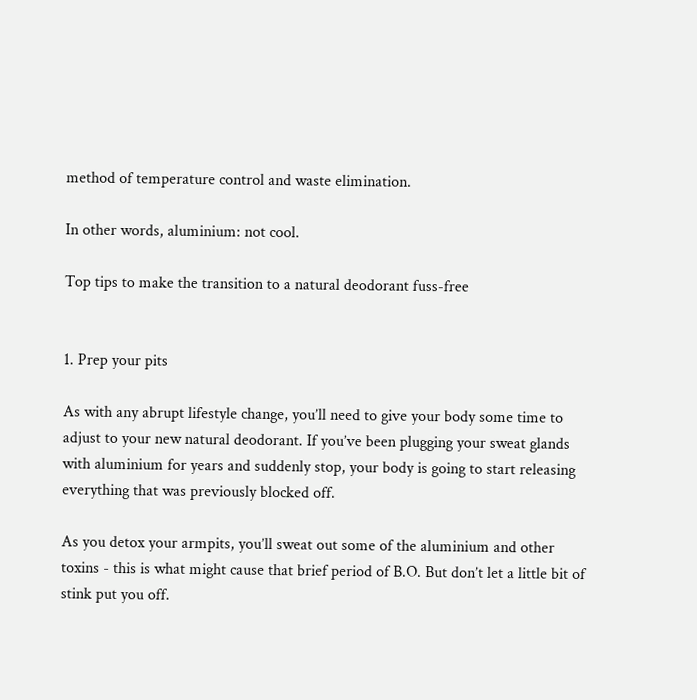method of temperature control and waste elimination.

In other words, aluminium: not cool.

Top tips to make the transition to a natural deodorant fuss-free


1. Prep your pits

As with any abrupt lifestyle change, you’ll need to give your body some time to adjust to your new natural deodorant. If you’ve been plugging your sweat glands with aluminium for years and suddenly stop, your body is going to start releasing everything that was previously blocked off.

As you detox your armpits, you’ll sweat out some of the aluminium and other toxins - this is what might cause that brief period of B.O. But don’t let a little bit of stink put you off.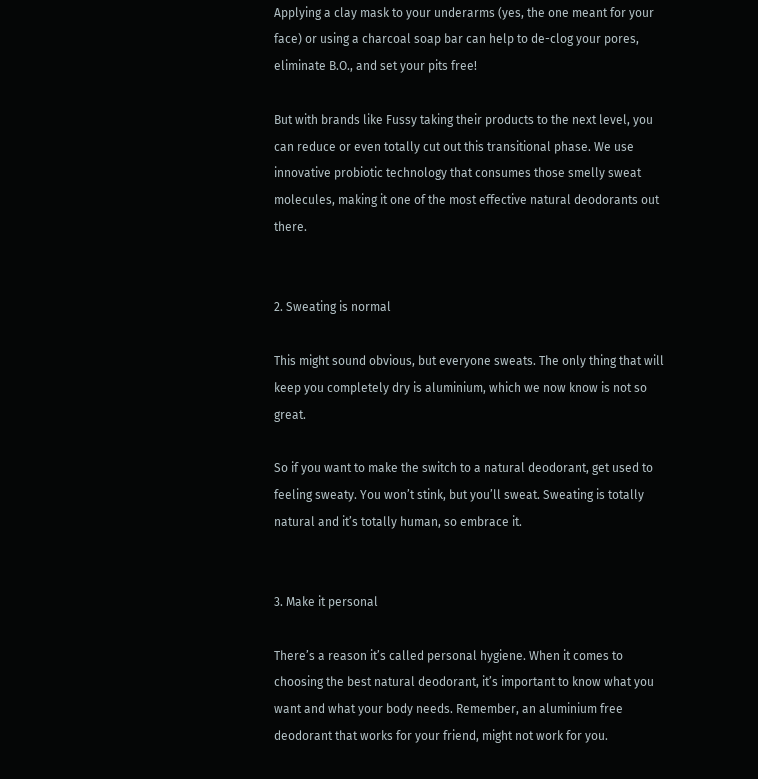Applying a clay mask to your underarms (yes, the one meant for your face) or using a charcoal soap bar can help to de-clog your pores, eliminate B.O., and set your pits free!

But with brands like Fussy taking their products to the next level, you can reduce or even totally cut out this transitional phase. We use innovative probiotic technology that consumes those smelly sweat molecules, making it one of the most effective natural deodorants out there.


2. Sweating is normal

This might sound obvious, but everyone sweats. The only thing that will keep you completely dry is aluminium, which we now know is not so great.

So if you want to make the switch to a natural deodorant, get used to feeling sweaty. You won’t stink, but you’ll sweat. Sweating is totally natural and it’s totally human, so embrace it.


3. Make it personal

There’s a reason it’s called personal hygiene. When it comes to choosing the best natural deodorant, it’s important to know what you want and what your body needs. Remember, an aluminium free deodorant that works for your friend, might not work for you.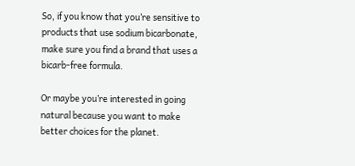So, if you know that you’re sensitive to products that use sodium bicarbonate, make sure you find a brand that uses a bicarb-free formula.

Or maybe you’re interested in going natural because you want to make better choices for the planet.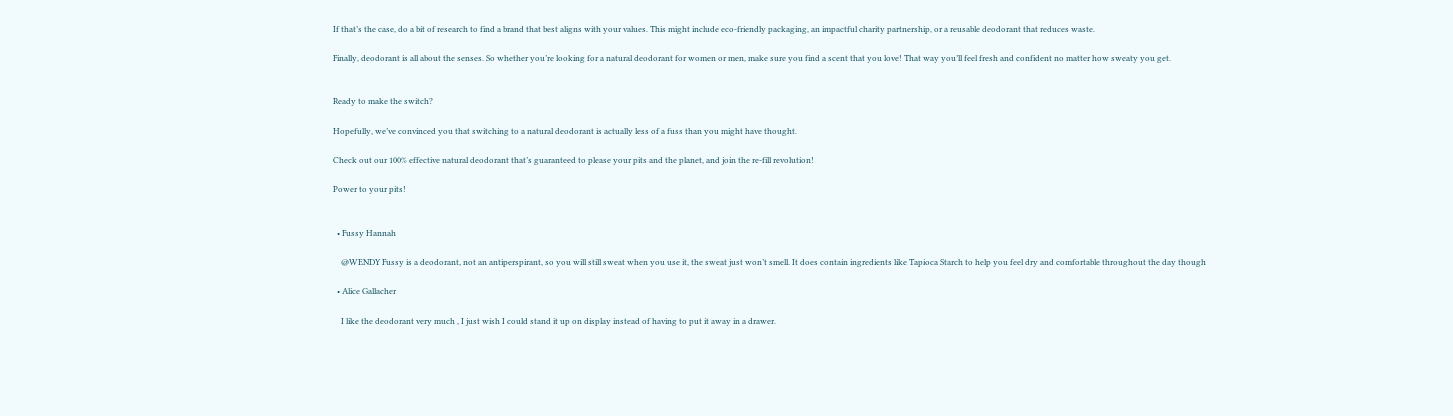If that’s the case, do a bit of research to find a brand that best aligns with your values. This might include eco-friendly packaging, an impactful charity partnership, or a reusable deodorant that reduces waste.

Finally, deodorant is all about the senses. So whether you’re looking for a natural deodorant for women or men, make sure you find a scent that you love! That way you’ll feel fresh and confident no matter how sweaty you get.


Ready to make the switch?

Hopefully, we’ve convinced you that switching to a natural deodorant is actually less of a fuss than you might have thought.

Check out our 100% effective natural deodorant that’s guaranteed to please your pits and the planet, and join the re-fill revolution!

Power to your pits!


  • Fussy Hannah

    @WENDY Fussy is a deodorant, not an antiperspirant, so you will still sweat when you use it, the sweat just won’t smell. It does contain ingredients like Tapioca Starch to help you feel dry and comfortable throughout the day though

  • Alice Gallacher

    I like the deodorant very much , I just wish I could stand it up on display instead of having to put it away in a drawer.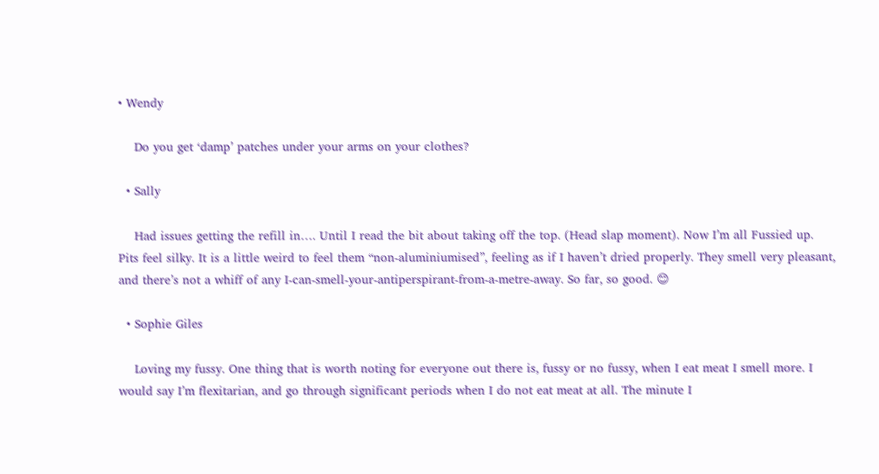• Wendy

    Do you get ‘damp’ patches under your arms on your clothes?

  • Sally

    Had issues getting the refill in…. Until I read the bit about taking off the top. (Head slap moment). Now I’m all Fussied up. Pits feel silky. It is a little weird to feel them “non-aluminiumised”, feeling as if I haven’t dried properly. They smell very pleasant, and there’s not a whiff of any I-can-smell-your-antiperspirant-from-a-metre-away. So far, so good. 😊

  • Sophie Giles

    Loving my fussy. One thing that is worth noting for everyone out there is, fussy or no fussy, when I eat meat I smell more. I would say I’m flexitarian, and go through significant periods when I do not eat meat at all. The minute I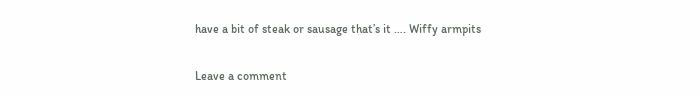have a bit of steak or sausage that’s it …. Wiffy armpits

Leave a comment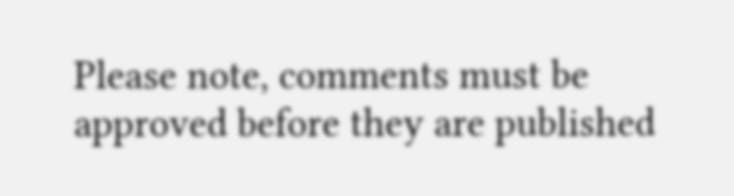Please note, comments must be approved before they are published